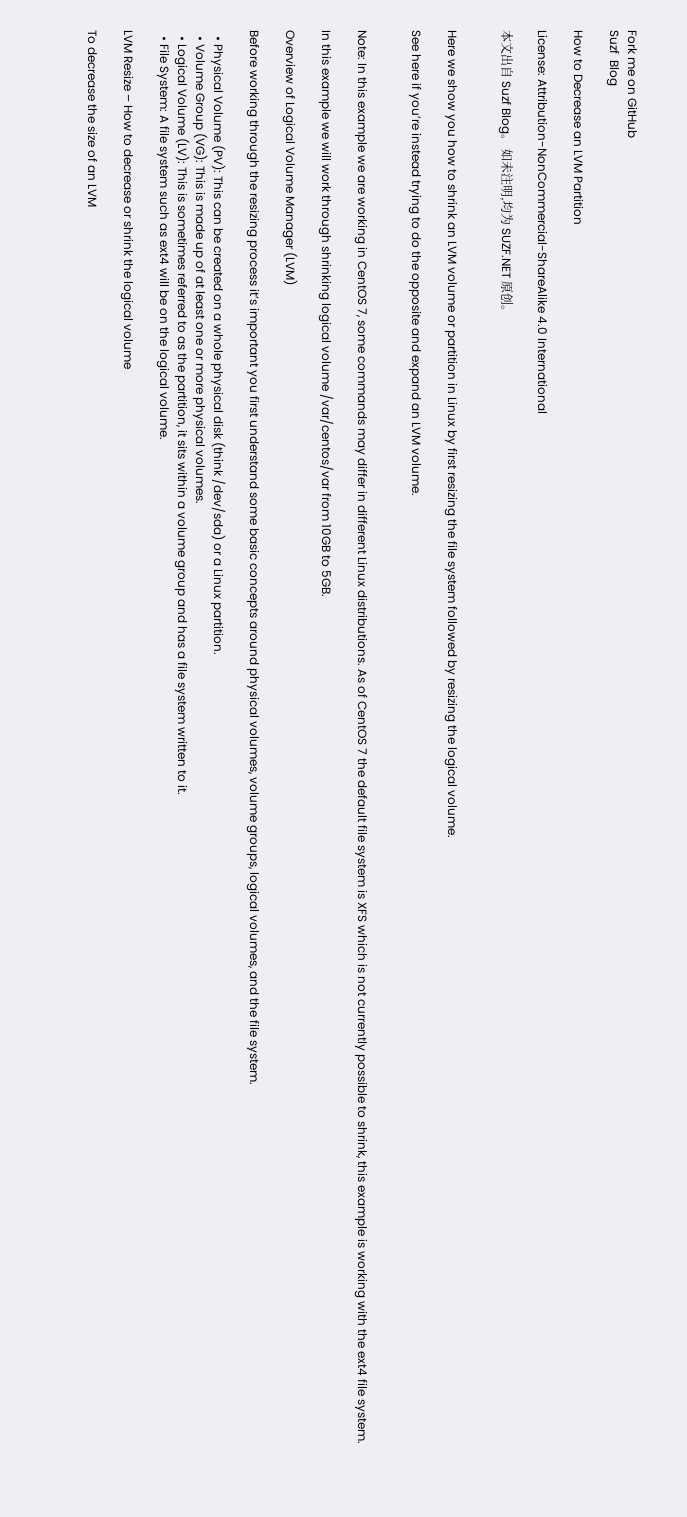Fork me on GitHub
Suzf  Blog

How to Decrease an LVM Partition

License: Attribution-NonCommercial-ShareAlike 4.0 International

本文出自 Suzf Blog。 如未注明,均为 SUZF.NET 原创。


Here we show you how to shrink an LVM volume or partition in Linux by first resizing the file system followed by resizing the logical volume.

See here if you’re instead trying to do the opposite and expand an LVM volume.


Note: In this example we are working in CentOS 7, some commands may differ in different Linux distributions. As of CentOS 7 the default file system is XFS which is not currently possible to shrink, this example is working with the ext4 file system.

In this example we will work through shrinking logical volume /var/centos/var from 10GB to 5GB.

Overview of Logical Volume Manager (LVM)

Before working through the resizing process it’s important you first understand some basic concepts around physical volumes, volume groups, logical volumes, and the file system.

  • Physical Volume (PV): This can be created on a whole physical disk (think /dev/sda) or a Linux partition.
  • Volume Group (VG): This is made up of at least one or more physical volumes.
  • Logical Volume (LV): This is sometimes referred to as the partition, it sits within a volume group and has a file system written to it.
  • File System: A file system such as ext4 will be on the logical volume.

LVM Resize – How to decrease or shrink the logical volume

To decrease the size of an LVM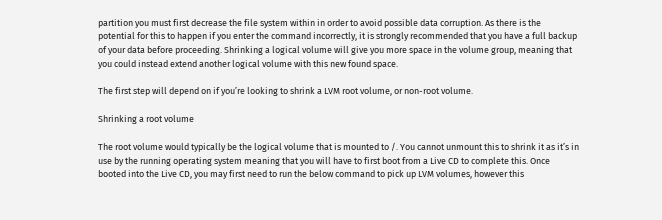partition you must first decrease the file system within in order to avoid possible data corruption. As there is the potential for this to happen if you enter the command incorrectly, it is strongly recommended that you have a full backup of your data before proceeding. Shrinking a logical volume will give you more space in the volume group, meaning that you could instead extend another logical volume with this new found space.

The first step will depend on if you’re looking to shrink a LVM root volume, or non-root volume.

Shrinking a root volume

The root volume would typically be the logical volume that is mounted to /. You cannot unmount this to shrink it as it’s in use by the running operating system meaning that you will have to first boot from a Live CD to complete this. Once booted into the Live CD, you may first need to run the below command to pick up LVM volumes, however this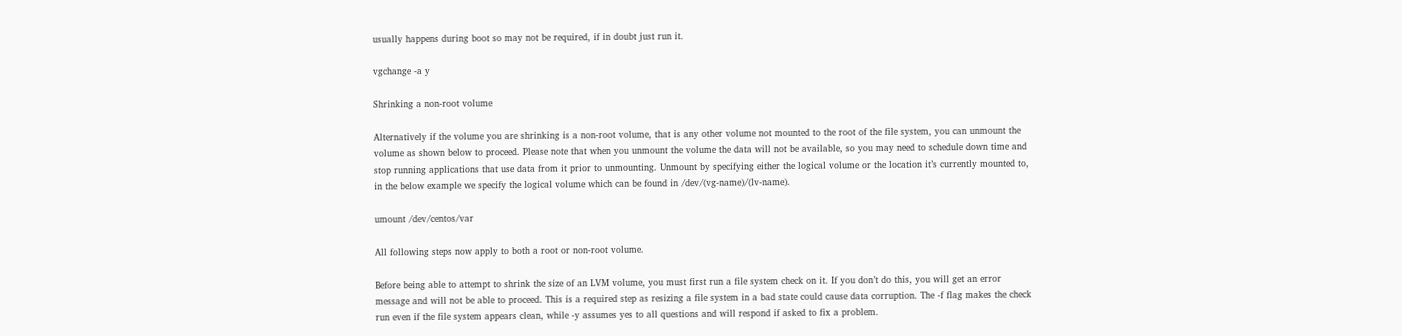usually happens during boot so may not be required, if in doubt just run it.

vgchange -a y

Shrinking a non-root volume

Alternatively if the volume you are shrinking is a non-root volume, that is any other volume not mounted to the root of the file system, you can unmount the volume as shown below to proceed. Please note that when you unmount the volume the data will not be available, so you may need to schedule down time and stop running applications that use data from it prior to unmounting. Unmount by specifying either the logical volume or the location it’s currently mounted to, in the below example we specify the logical volume which can be found in /dev/(vg-name)/(lv-name).

umount /dev/centos/var

All following steps now apply to both a root or non-root volume.

Before being able to attempt to shrink the size of an LVM volume, you must first run a file system check on it. If you don’t do this, you will get an error message and will not be able to proceed. This is a required step as resizing a file system in a bad state could cause data corruption. The -f flag makes the check run even if the file system appears clean, while -y assumes yes to all questions and will respond if asked to fix a problem.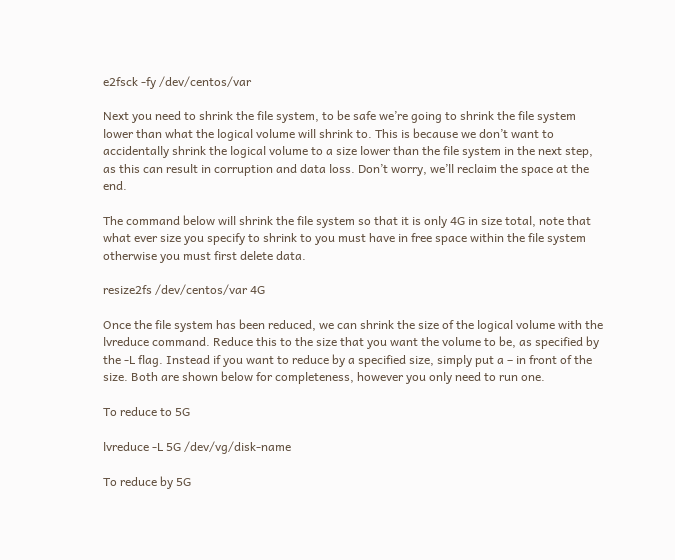e2fsck -fy /dev/centos/var

Next you need to shrink the file system, to be safe we’re going to shrink the file system lower than what the logical volume will shrink to. This is because we don’t want to accidentally shrink the logical volume to a size lower than the file system in the next step, as this can result in corruption and data loss. Don’t worry, we’ll reclaim the space at the end.

The command below will shrink the file system so that it is only 4G in size total, note that what ever size you specify to shrink to you must have in free space within the file system otherwise you must first delete data.

resize2fs /dev/centos/var 4G

Once the file system has been reduced, we can shrink the size of the logical volume with the lvreduce command. Reduce this to the size that you want the volume to be, as specified by the -L flag. Instead if you want to reduce by a specified size, simply put a – in front of the size. Both are shown below for completeness, however you only need to run one.

To reduce to 5G

lvreduce -L 5G /dev/vg/disk-name

To reduce by 5G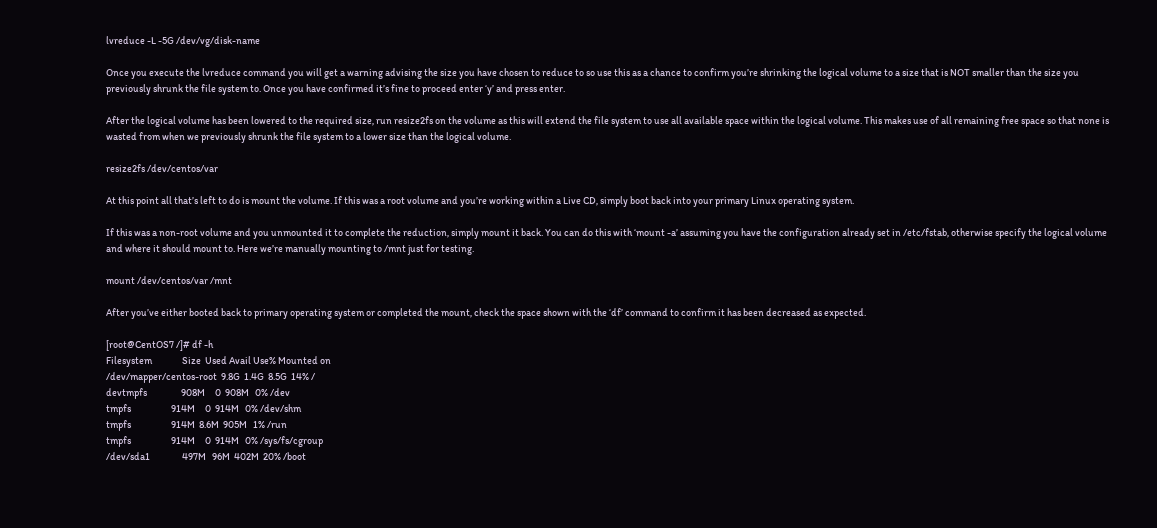lvreduce -L -5G /dev/vg/disk-name

Once you execute the lvreduce command you will get a warning advising the size you have chosen to reduce to so use this as a chance to confirm you’re shrinking the logical volume to a size that is NOT smaller than the size you previously shrunk the file system to. Once you have confirmed it’s fine to proceed enter ‘y’ and press enter.

After the logical volume has been lowered to the required size, run resize2fs on the volume as this will extend the file system to use all available space within the logical volume. This makes use of all remaining free space so that none is wasted from when we previously shrunk the file system to a lower size than the logical volume.

resize2fs /dev/centos/var

At this point all that’s left to do is mount the volume. If this was a root volume and you’re working within a Live CD, simply boot back into your primary Linux operating system.

If this was a non-root volume and you unmounted it to complete the reduction, simply mount it back. You can do this with ‘mount -a’ assuming you have the configuration already set in /etc/fstab, otherwise specify the logical volume and where it should mount to. Here we’re manually mounting to /mnt just for testing.

mount /dev/centos/var /mnt

After you’ve either booted back to primary operating system or completed the mount, check the space shown with the ‘df’ command to confirm it has been decreased as expected.

[root@CentOS7 /]# df -h
Filesystem               Size  Used Avail Use% Mounted on
/dev/mapper/centos-root  9.8G  1.4G  8.5G  14% /
devtmpfs                 908M     0  908M   0% /dev
tmpfs                    914M     0  914M   0% /dev/shm
tmpfs                    914M  8.6M  905M   1% /run
tmpfs                    914M     0  914M   0% /sys/fs/cgroup
/dev/sda1                497M   96M  402M  20% /boot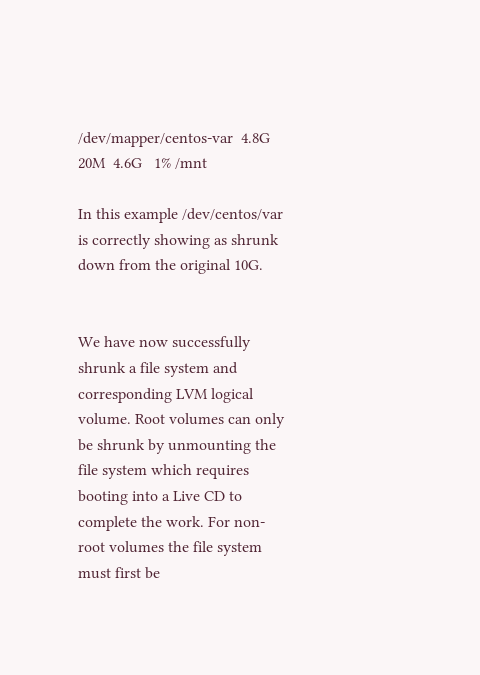/dev/mapper/centos-var  4.8G   20M  4.6G   1% /mnt

In this example /dev/centos/var is correctly showing as shrunk down from the original 10G.


We have now successfully shrunk a file system and corresponding LVM logical volume. Root volumes can only be shrunk by unmounting the file system which requires booting into a Live CD to complete the work. For non-root volumes the file system must first be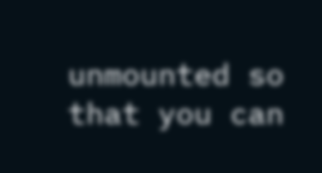unmounted so that you can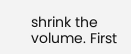shrink the volume. First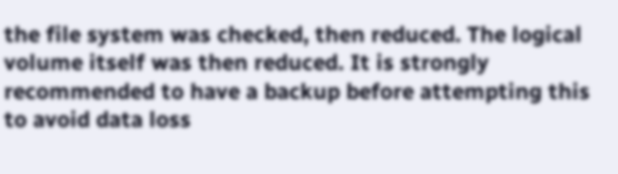the file system was checked, then reduced. The logical volume itself was then reduced. It is strongly recommended to have a backup before attempting this to avoid data loss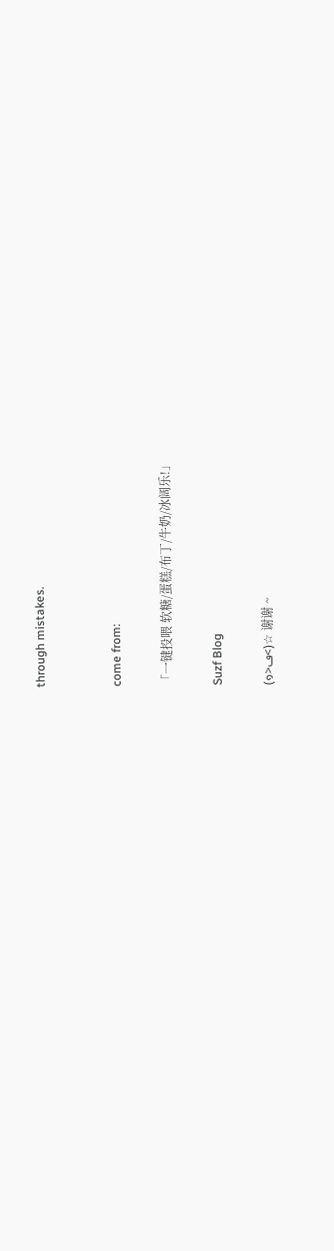through mistakes.


come from:

「一键投喂 软糖/蛋糕/布丁/牛奶/冰阔乐!」

Suzf Blog

(๑>ڡ<)☆ 谢谢 ~